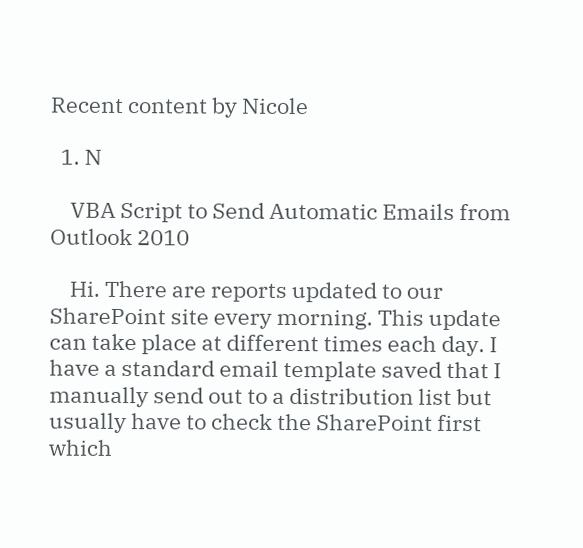Recent content by Nicole

  1. N

    VBA Script to Send Automatic Emails from Outlook 2010

    Hi. There are reports updated to our SharePoint site every morning. This update can take place at different times each day. I have a standard email template saved that I manually send out to a distribution list but usually have to check the SharePoint first which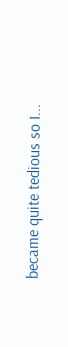became quite tedious so I...